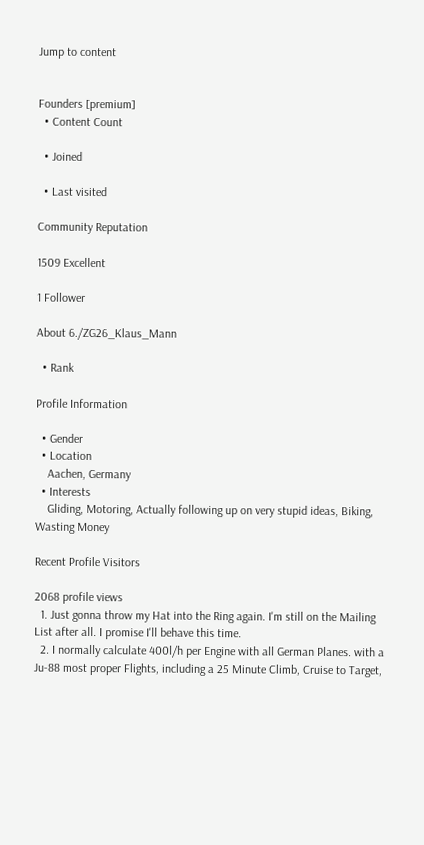Jump to content


Founders [premium]
  • Content Count

  • Joined

  • Last visited

Community Reputation

1509 Excellent

1 Follower

About 6./ZG26_Klaus_Mann

  • Rank

Profile Information

  • Gender
  • Location
    Aachen, Germany
  • Interests
    Gliding, Motoring, Actually following up on very stupid ideas, Biking, Wasting Money

Recent Profile Visitors

2068 profile views
  1. Just gonna throw my Hat into the Ring again. I'm still on the Mailing List after all. I promise I'll behave this time.
  2. I normally calculate 400l/h per Engine with all German Planes. with a Ju-88 most proper Flights, including a 25 Minute Climb, Cruise to Target,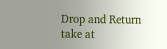Drop and Return take at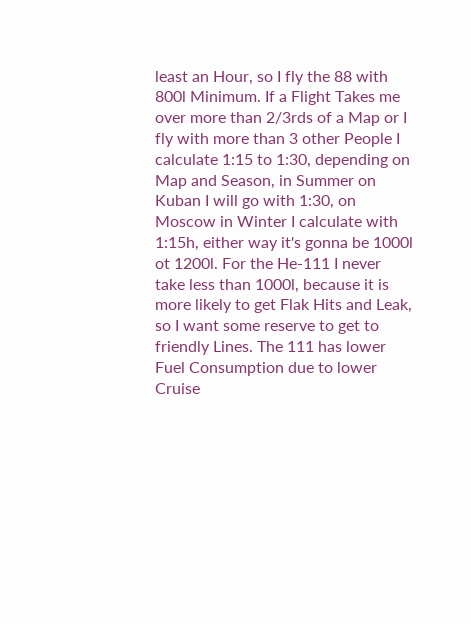least an Hour, so I fly the 88 with 800l Minimum. If a Flight Takes me over more than 2/3rds of a Map or I fly with more than 3 other People I calculate 1:15 to 1:30, depending on Map and Season, in Summer on Kuban I will go with 1:30, on Moscow in Winter I calculate with 1:15h, either way it's gonna be 1000l ot 1200l. For the He-111 I never take less than 1000l, because it is more likely to get Flak Hits and Leak, so I want some reserve to get to friendly Lines. The 111 has lower Fuel Consumption due to lower Cruise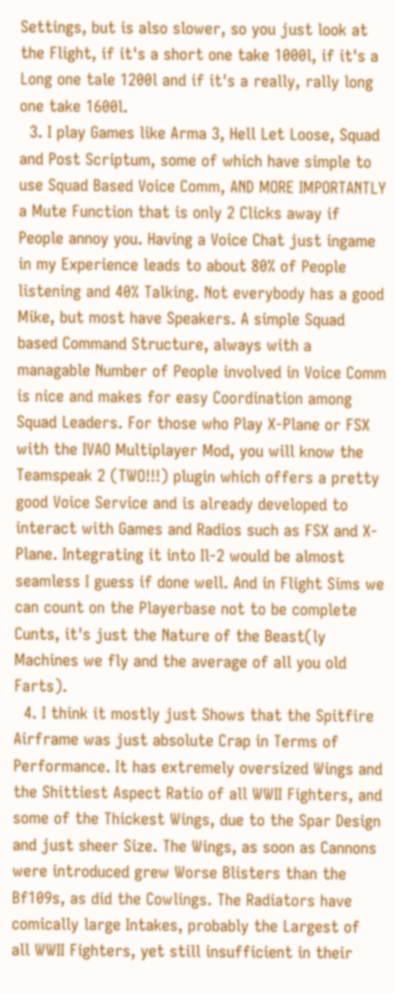Settings, but is also slower, so you just look at the Flight, if it's a short one take 1000l, if it's a Long one tale 1200l and if it's a really, rally long one take 1600l.
  3. I play Games like Arma 3, Hell Let Loose, Squad and Post Scriptum, some of which have simple to use Squad Based Voice Comm, AND MORE IMPORTANTLY a Mute Function that is only 2 Clicks away if People annoy you. Having a Voice Chat just ingame in my Experience leads to about 80% of People listening and 40% Talking. Not everybody has a good Mike, but most have Speakers. A simple Squad based Command Structure, always with a managable Number of People involved in Voice Comm is nice and makes for easy Coordination among Squad Leaders. For those who Play X-Plane or FSX with the IVAO Multiplayer Mod, you will know the Teamspeak 2 (TWO!!!) plugin which offers a pretty good Voice Service and is already developed to interact with Games and Radios such as FSX and X-Plane. Integrating it into Il-2 would be almost seamless I guess if done well. And in Flight Sims we can count on the Playerbase not to be complete Cunts, it's just the Nature of the Beast(ly Machines we fly and the average of all you old Farts).
  4. I think it mostly just Shows that the Spitfire Airframe was just absolute Crap in Terms of Performance. It has extremely oversized Wings and the Shittiest Aspect Ratio of all WWII Fighters, and some of the Thickest Wings, due to the Spar Design and just sheer Size. The Wings, as soon as Cannons were introduced grew Worse Blisters than the Bf109s, as did the Cowlings. The Radiators have comically large Intakes, probably the Largest of all WWII Fighters, yet still insufficient in their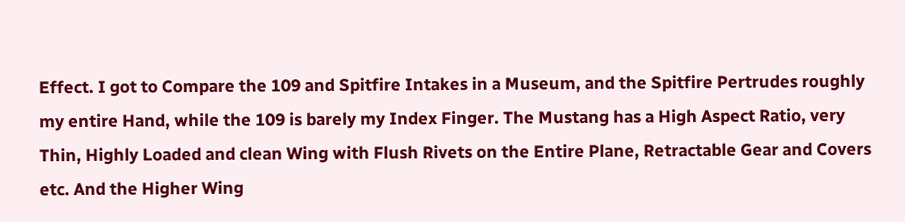Effect. I got to Compare the 109 and Spitfire Intakes in a Museum, and the Spitfire Pertrudes roughly my entire Hand, while the 109 is barely my Index Finger. The Mustang has a High Aspect Ratio, very Thin, Highly Loaded and clean Wing with Flush Rivets on the Entire Plane, Retractable Gear and Covers etc. And the Higher Wing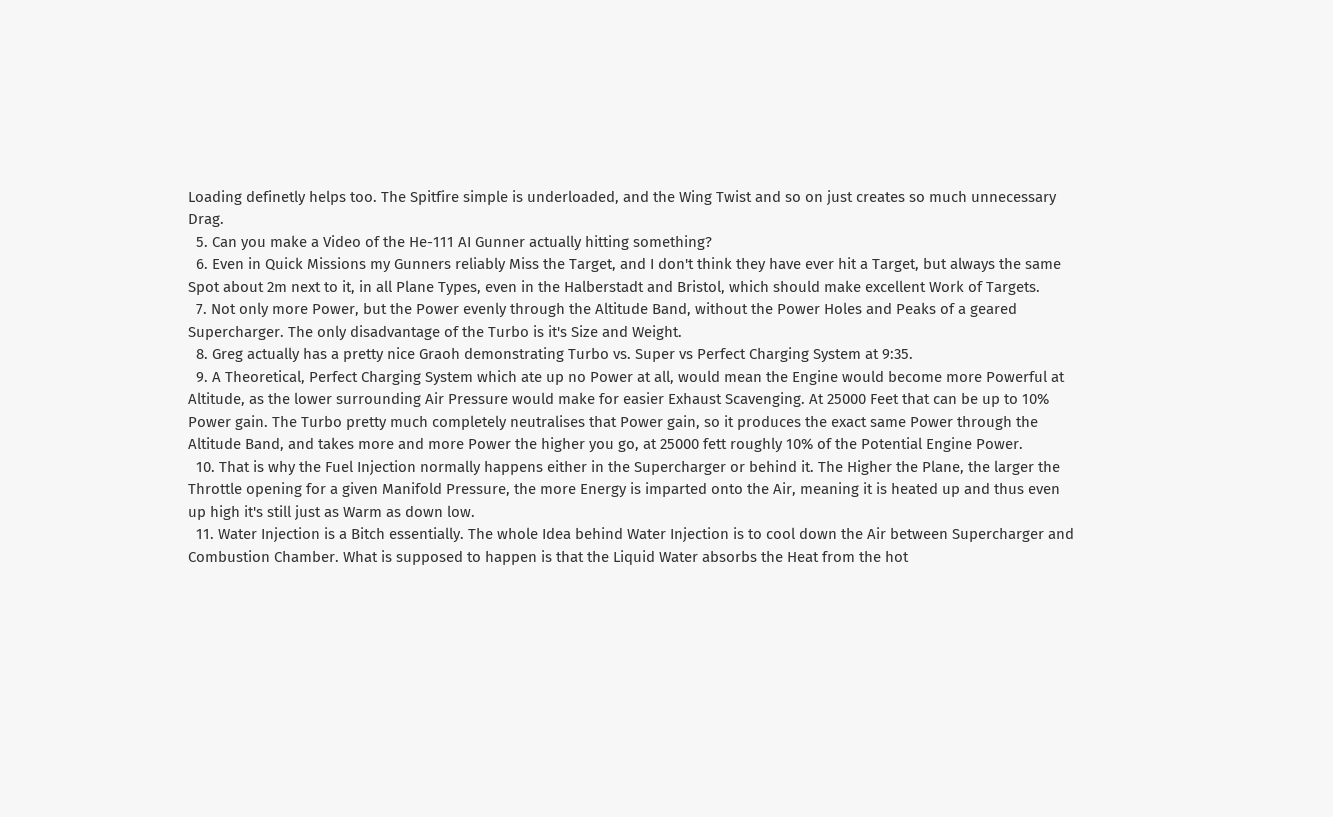Loading definetly helps too. The Spitfire simple is underloaded, and the Wing Twist and so on just creates so much unnecessary Drag.
  5. Can you make a Video of the He-111 AI Gunner actually hitting something?
  6. Even in Quick Missions my Gunners reliably Miss the Target, and I don't think they have ever hit a Target, but always the same Spot about 2m next to it, in all Plane Types, even in the Halberstadt and Bristol, which should make excellent Work of Targets.
  7. Not only more Power, but the Power evenly through the Altitude Band, without the Power Holes and Peaks of a geared Supercharger. The only disadvantage of the Turbo is it's Size and Weight.
  8. Greg actually has a pretty nice Graoh demonstrating Turbo vs. Super vs Perfect Charging System at 9:35.
  9. A Theoretical, Perfect Charging System which ate up no Power at all, would mean the Engine would become more Powerful at Altitude, as the lower surrounding Air Pressure would make for easier Exhaust Scavenging. At 25000 Feet that can be up to 10% Power gain. The Turbo pretty much completely neutralises that Power gain, so it produces the exact same Power through the Altitude Band, and takes more and more Power the higher you go, at 25000 fett roughly 10% of the Potential Engine Power.
  10. That is why the Fuel Injection normally happens either in the Supercharger or behind it. The Higher the Plane, the larger the Throttle opening for a given Manifold Pressure, the more Energy is imparted onto the Air, meaning it is heated up and thus even up high it's still just as Warm as down low.
  11. Water Injection is a Bitch essentially. The whole Idea behind Water Injection is to cool down the Air between Supercharger and Combustion Chamber. What is supposed to happen is that the Liquid Water absorbs the Heat from the hot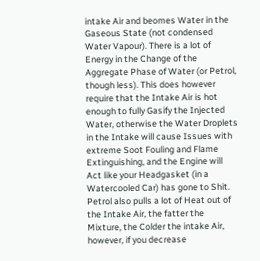intake Air and beomes Water in the Gaseous State (not condensed Water Vapour). There is a lot of Energy in the Change of the Aggregate Phase of Water (or Petrol, though less). This does however require that the Intake Air is hot enough to fully Gasify the Injected Water, otherwise the Water Droplets in the Intake will cause Issues with extreme Soot Fouling and Flame Extinguishing, and the Engine will Act like your Headgasket (in a Watercooled Car) has gone to Shit. Petrol also pulls a lot of Heat out of the Intake Air, the fatter the Mixture, the Colder the intake Air, however, if you decrease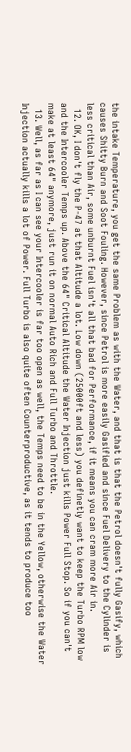the intake Temperature, you get the same Problem as with the Water, and that is that the Petrol doesn't fully Gasify, which causes Shitty Burn and Soot Fouling. However, since Petrol is more easily Gasified and since Fuel Delivery to the Cylinder is less critical than Air, some unburnt Fuel isn't all that bad for Performance, if it means you can cram more Air in.
  12. OK, I don't fly the P-47 at that Altitude a lot. Low down (25000ft and less) you definetly want to keep the Turbo RPM low and the Intercooler Temps up. Above the 64" Critical Altitude the Water Injection just kills Power Full Stop. So if you can't make at least 64" anymore, just run it on normal Auto Rich and Full Turbo and Throttle.
  13. Well, as far as I can see your Intercooler is far too open as well, the Temps need to be in the Yellow, otherwise the Water Injection actually kills a lot of Power. Full Turbo is also quite often Counterproductive, as it tends to produce too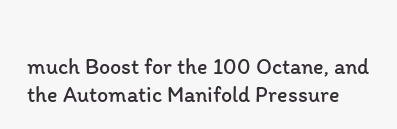much Boost for the 100 Octane, and the Automatic Manifold Pressure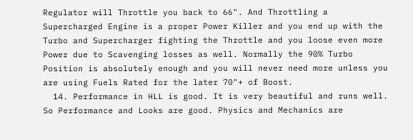Regulator will Throttle you back to 66". And Throttling a Supercharged Engine is a proper Power Killer and you end up with the Turbo and Supercharger fighting the Throttle and you loose even more Power due to Scavenging losses as well. Normally the 90% Turbo Position is absolutely enough and you will never need more unless you are using Fuels Rated for the later 70"+ of Boost.
  14. Performance in HLL is good. It is very beautiful and runs well. So Performance and Looks are good. Physics and Mechanics are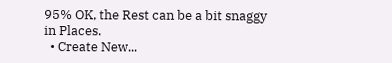95% OK, the Rest can be a bit snaggy in Places.
  • Create New...